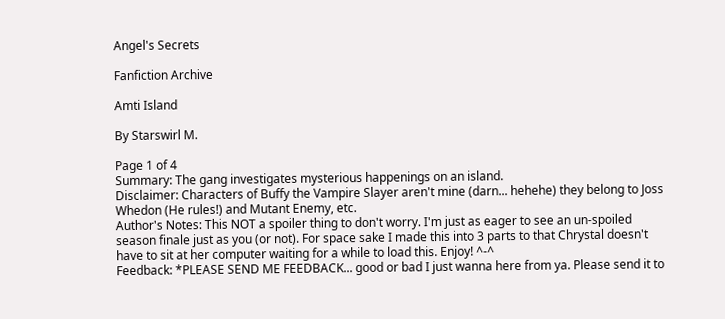Angel's Secrets

Fanfiction Archive

Amti Island

By Starswirl M.

Page 1 of 4
Summary: The gang investigates mysterious happenings on an island.
Disclaimer: Characters of Buffy the Vampire Slayer aren't mine (darn... hehehe) they belong to Joss Whedon (He rules!) and Mutant Enemy, etc.
Author's Notes: This NOT a spoiler thing to don't worry. I'm just as eager to see an un-spoiled season finale just as you (or not). For space sake I made this into 3 parts to that Chrystal doesn't have to sit at her computer waiting for a while to load this. Enjoy! ^-^
Feedback: *PLEASE SEND ME FEEDBACK... good or bad I just wanna here from ya. Please send it to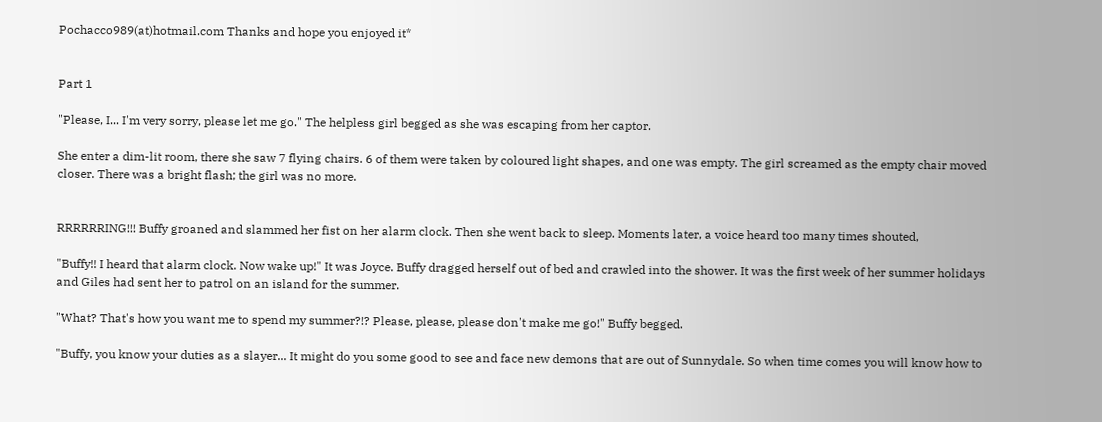Pochacco989(at)hotmail.com Thanks and hope you enjoyed it*


Part 1

"Please, I... I'm very sorry, please let me go." The helpless girl begged as she was escaping from her captor.

She enter a dim-lit room, there she saw 7 flying chairs. 6 of them were taken by coloured light shapes, and one was empty. The girl screamed as the empty chair moved closer. There was a bright flash; the girl was no more.


RRRRRRING!!! Buffy groaned and slammed her fist on her alarm clock. Then she went back to sleep. Moments later, a voice heard too many times shouted,

"Buffy!! I heard that alarm clock. Now wake up!" It was Joyce. Buffy dragged herself out of bed and crawled into the shower. It was the first week of her summer holidays and Giles had sent her to patrol on an island for the summer.

"What? That's how you want me to spend my summer?!? Please, please, please don't make me go!" Buffy begged.

"Buffy, you know your duties as a slayer... It might do you some good to see and face new demons that are out of Sunnydale. So when time comes you will know how to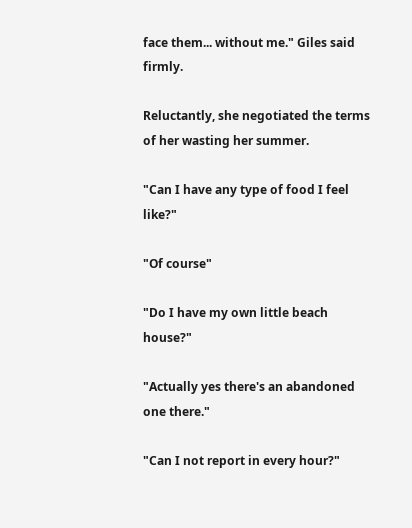face them... without me." Giles said firmly.

Reluctantly, she negotiated the terms of her wasting her summer.

"Can I have any type of food I feel like?"

"Of course"

"Do I have my own little beach house?"

"Actually yes there's an abandoned one there."

"Can I not report in every hour?"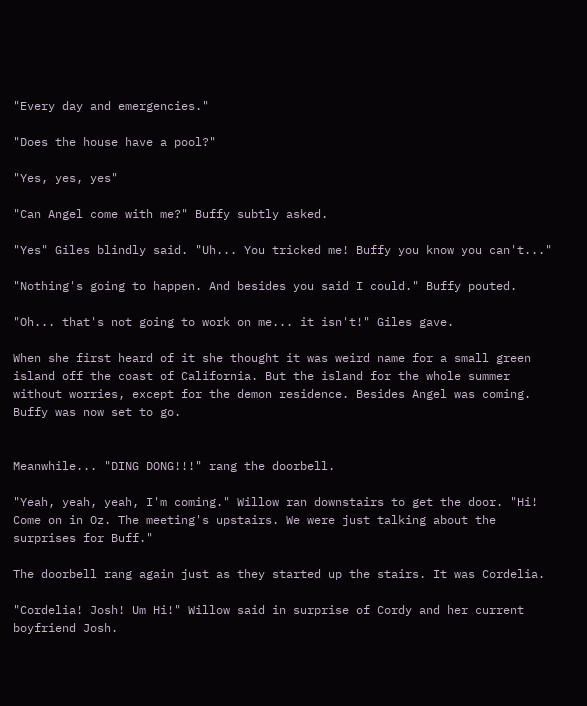"Every day and emergencies."

"Does the house have a pool?"

"Yes, yes, yes"

"Can Angel come with me?" Buffy subtly asked.

"Yes" Giles blindly said. "Uh... You tricked me! Buffy you know you can't..."

"Nothing's going to happen. And besides you said I could." Buffy pouted.

"Oh... that's not going to work on me... it isn't!" Giles gave.

When she first heard of it she thought it was weird name for a small green island off the coast of California. But the island for the whole summer without worries, except for the demon residence. Besides Angel was coming. Buffy was now set to go.


Meanwhile... "DING DONG!!!" rang the doorbell.

"Yeah, yeah, yeah, I'm coming." Willow ran downstairs to get the door. "Hi! Come on in Oz. The meeting's upstairs. We were just talking about the surprises for Buff."

The doorbell rang again just as they started up the stairs. It was Cordelia.

"Cordelia! Josh! Um Hi!" Willow said in surprise of Cordy and her current boyfriend Josh.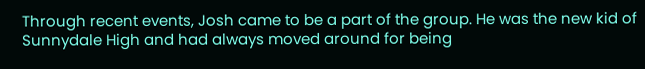Through recent events, Josh came to be a part of the group. He was the new kid of Sunnydale High and had always moved around for being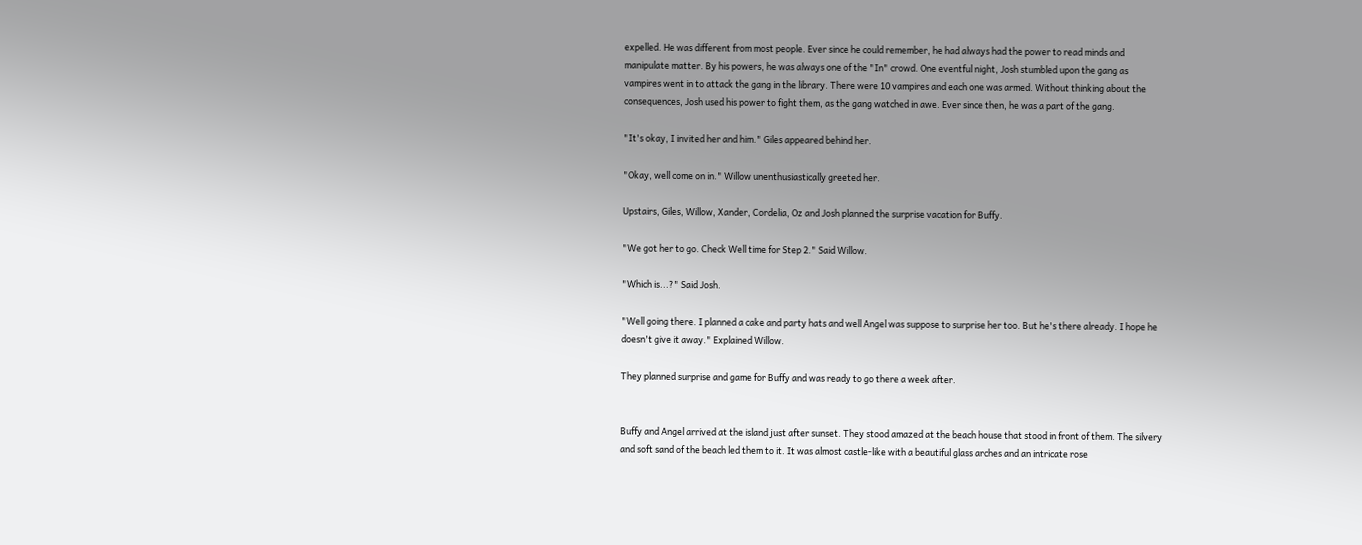expelled. He was different from most people. Ever since he could remember, he had always had the power to read minds and manipulate matter. By his powers, he was always one of the "In" crowd. One eventful night, Josh stumbled upon the gang as vampires went in to attack the gang in the library. There were 10 vampires and each one was armed. Without thinking about the consequences, Josh used his power to fight them, as the gang watched in awe. Ever since then, he was a part of the gang.

"It's okay, I invited her and him." Giles appeared behind her.

"Okay, well come on in." Willow unenthusiastically greeted her.

Upstairs, Giles, Willow, Xander, Cordelia, Oz and Josh planned the surprise vacation for Buffy.

"We got her to go. Check Well time for Step 2." Said Willow.

"Which is...?" Said Josh.

"Well going there. I planned a cake and party hats and well Angel was suppose to surprise her too. But he's there already. I hope he doesn't give it away." Explained Willow.

They planned surprise and game for Buffy and was ready to go there a week after.


Buffy and Angel arrived at the island just after sunset. They stood amazed at the beach house that stood in front of them. The silvery and soft sand of the beach led them to it. It was almost castle-like with a beautiful glass arches and an intricate rose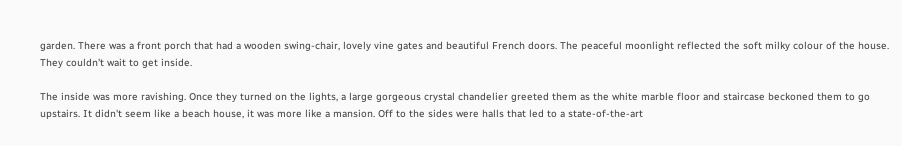garden. There was a front porch that had a wooden swing-chair, lovely vine gates and beautiful French doors. The peaceful moonlight reflected the soft milky colour of the house. They couldn't wait to get inside.

The inside was more ravishing. Once they turned on the lights, a large gorgeous crystal chandelier greeted them as the white marble floor and staircase beckoned them to go upstairs. It didn't seem like a beach house, it was more like a mansion. Off to the sides were halls that led to a state-of-the-art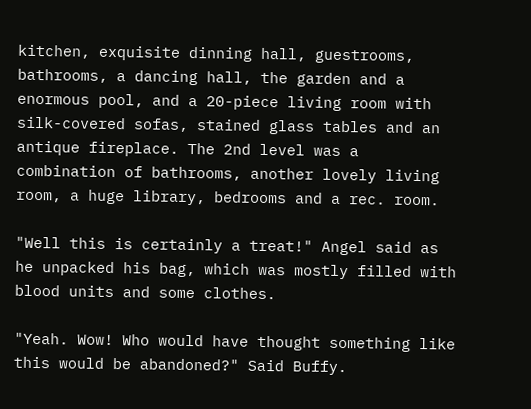kitchen, exquisite dinning hall, guestrooms, bathrooms, a dancing hall, the garden and a enormous pool, and a 20-piece living room with silk-covered sofas, stained glass tables and an antique fireplace. The 2nd level was a combination of bathrooms, another lovely living room, a huge library, bedrooms and a rec. room.

"Well this is certainly a treat!" Angel said as he unpacked his bag, which was mostly filled with blood units and some clothes.

"Yeah. Wow! Who would have thought something like this would be abandoned?" Said Buffy.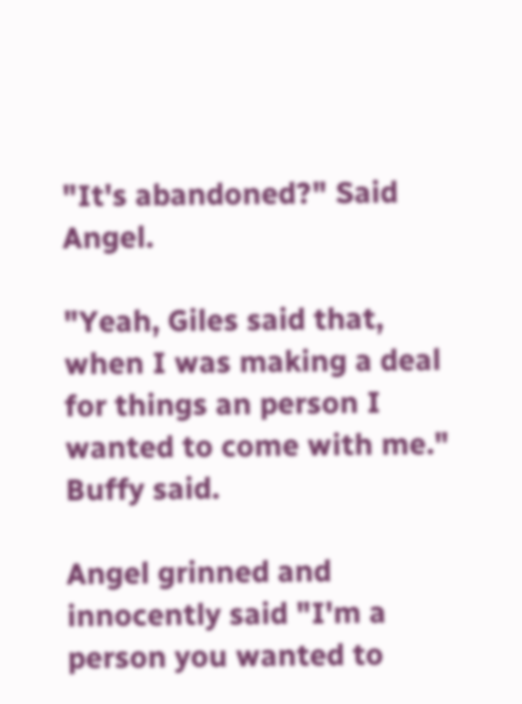"It's abandoned?" Said Angel.

"Yeah, Giles said that, when I was making a deal for things an person I wanted to come with me." Buffy said.

Angel grinned and innocently said "I'm a person you wanted to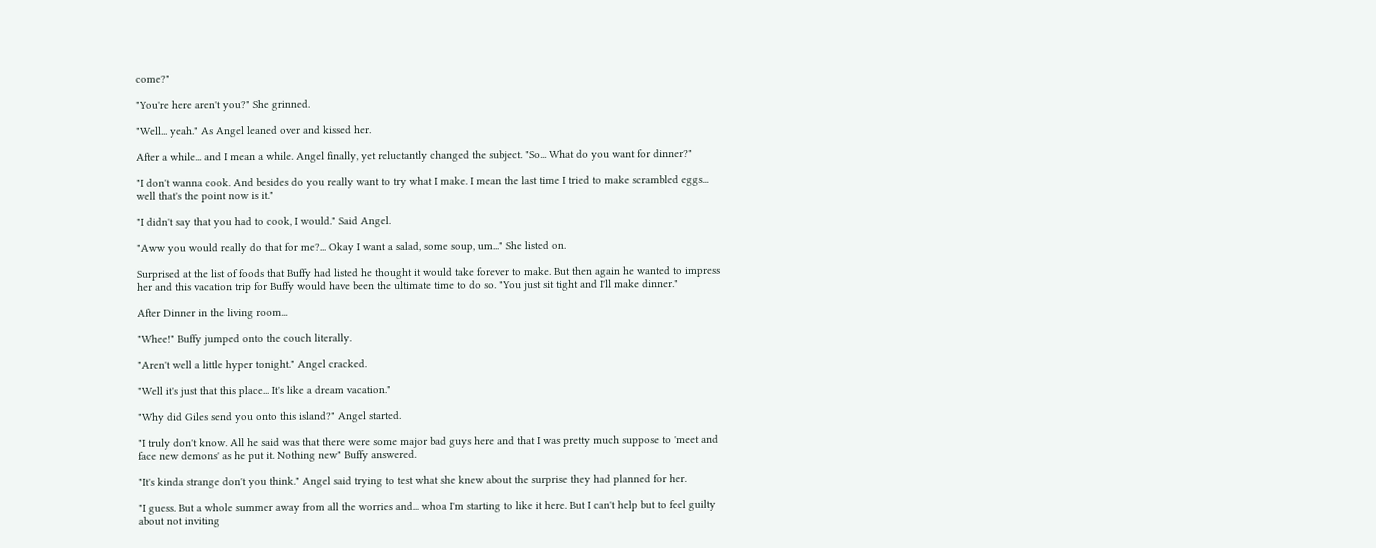come?"

"You're here aren't you?" She grinned.

"Well... yeah." As Angel leaned over and kissed her.

After a while... and I mean a while. Angel finally, yet reluctantly changed the subject. "So... What do you want for dinner?"

"I don't wanna cook. And besides do you really want to try what I make. I mean the last time I tried to make scrambled eggs... well that's the point now is it."

"I didn't say that you had to cook, I would." Said Angel.

"Aww you would really do that for me?... Okay I want a salad, some soup, um..." She listed on.

Surprised at the list of foods that Buffy had listed he thought it would take forever to make. But then again he wanted to impress her and this vacation trip for Buffy would have been the ultimate time to do so. "You just sit tight and I'll make dinner."

After Dinner in the living room...

"Whee!" Buffy jumped onto the couch literally.

"Aren't well a little hyper tonight." Angel cracked.

"Well it's just that this place... It's like a dream vacation."

"Why did Giles send you onto this island?" Angel started.

"I truly don't know. All he said was that there were some major bad guys here and that I was pretty much suppose to 'meet and face new demons' as he put it. Nothing new" Buffy answered.

"It's kinda strange don't you think." Angel said trying to test what she knew about the surprise they had planned for her.

"I guess. But a whole summer away from all the worries and... whoa I'm starting to like it here. But I can't help but to feel guilty about not inviting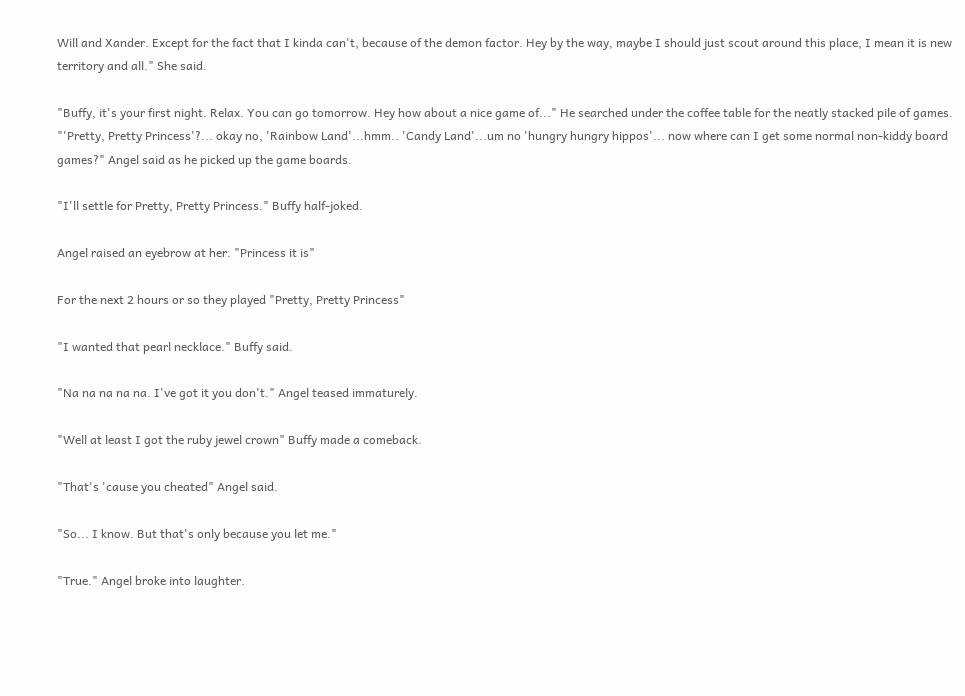Will and Xander. Except for the fact that I kinda can't, because of the demon factor. Hey by the way, maybe I should just scout around this place, I mean it is new territory and all." She said.

"Buffy, it's your first night. Relax. You can go tomorrow. Hey how about a nice game of..." He searched under the coffee table for the neatly stacked pile of games. "'Pretty, Pretty Princess'?... okay no, 'Rainbow Land'...hmm.. 'Candy Land'...um no 'hungry hungry hippos'... now where can I get some normal non-kiddy board games?" Angel said as he picked up the game boards.

"I'll settle for Pretty, Pretty Princess." Buffy half-joked.

Angel raised an eyebrow at her. "Princess it is"

For the next 2 hours or so they played "Pretty, Pretty Princess"

"I wanted that pearl necklace." Buffy said.

"Na na na na na. I've got it you don't." Angel teased immaturely.

"Well at least I got the ruby jewel crown" Buffy made a comeback.

"That's 'cause you cheated" Angel said.

"So... I know. But that's only because you let me."

"True." Angel broke into laughter.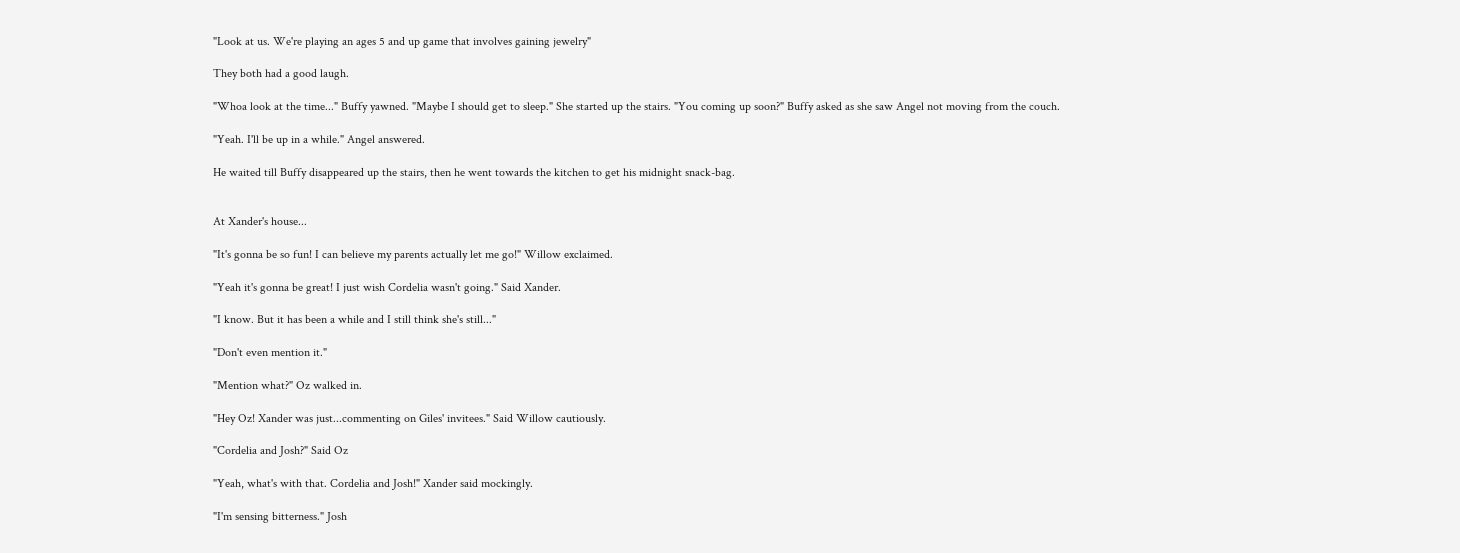"Look at us. We're playing an ages 5 and up game that involves gaining jewelry"

They both had a good laugh.

"Whoa look at the time..." Buffy yawned. "Maybe I should get to sleep." She started up the stairs. "You coming up soon?" Buffy asked as she saw Angel not moving from the couch.

"Yeah. I'll be up in a while." Angel answered.

He waited till Buffy disappeared up the stairs, then he went towards the kitchen to get his midnight snack-bag.


At Xander's house...

"It's gonna be so fun! I can believe my parents actually let me go!" Willow exclaimed.

"Yeah it's gonna be great! I just wish Cordelia wasn't going." Said Xander.

"I know. But it has been a while and I still think she's still..."

"Don't even mention it."

"Mention what?" Oz walked in.

"Hey Oz! Xander was just...commenting on Giles' invitees." Said Willow cautiously.

"Cordelia and Josh?" Said Oz

"Yeah, what's with that. Cordelia and Josh!" Xander said mockingly.

"I'm sensing bitterness." Josh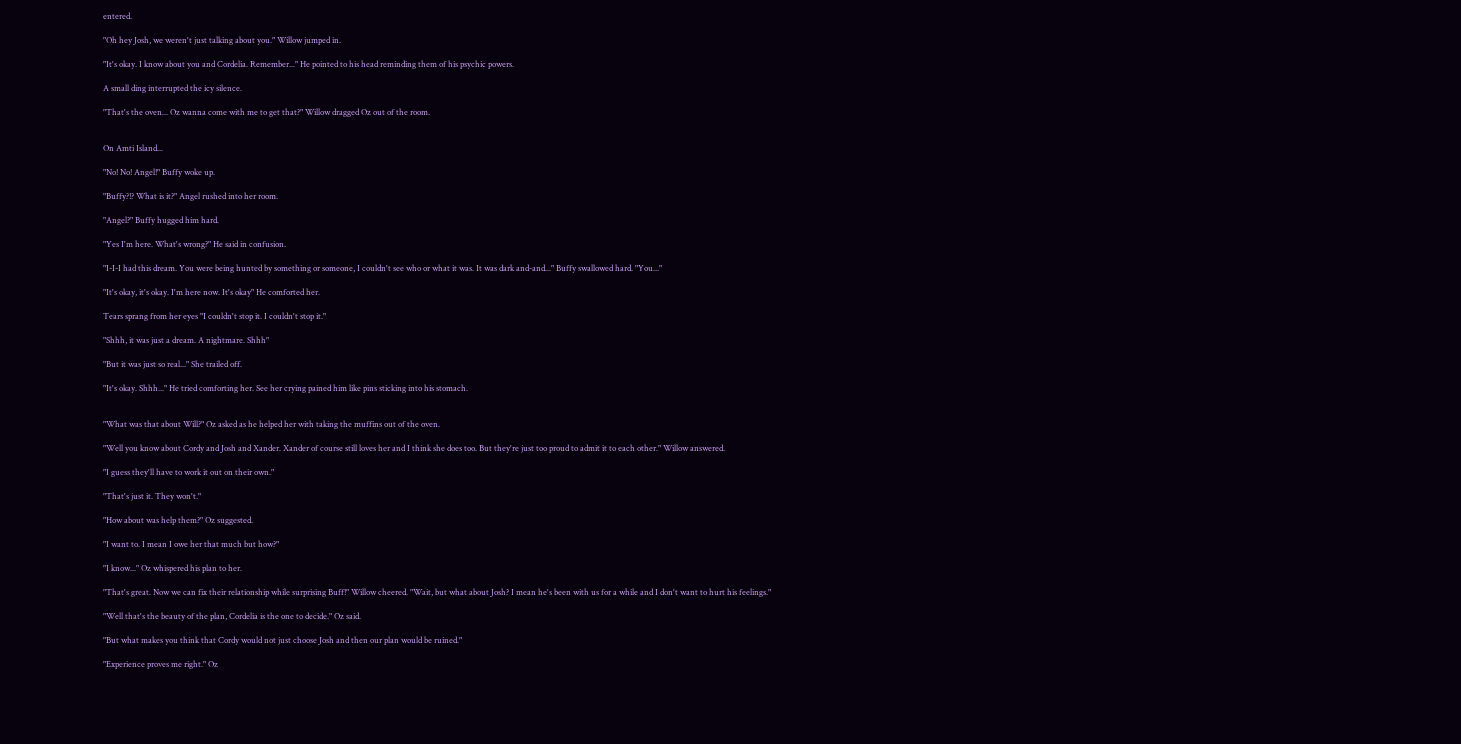entered.

"Oh hey Josh, we weren't just talking about you." Willow jumped in.

"It's okay. I know about you and Cordelia. Remember..." He pointed to his head reminding them of his psychic powers.

A small ding interrupted the icy silence.

"That's the oven... Oz wanna come with me to get that?" Willow dragged Oz out of the room.


On Amti Island...

"No! No! Angel!" Buffy woke up.

"Buffy?!? What is it?" Angel rushed into her room.

"Angel?" Buffy hugged him hard.

"Yes I'm here. What's wrong?" He said in confusion.

"I-I-I had this dream. You were being hunted by something or someone, I couldn't see who or what it was. It was dark and-and..." Buffy swallowed hard. "You..."

"It's okay, it's okay. I'm here now. It's okay" He comforted her.

Tears sprang from her eyes "I couldn't stop it. I couldn't stop it."

"Shhh, it was just a dream. A nightmare. Shhh"

"But it was just so real..." She trailed off.

"It's okay. Shhh..." He tried comforting her. See her crying pained him like pins sticking into his stomach.


"What was that about Will?" Oz asked as he helped her with taking the muffins out of the oven.

"Well you know about Cordy and Josh and Xander. Xander of course still loves her and I think she does too. But they're just too proud to admit it to each other." Willow answered.

"I guess they'll have to work it out on their own."

"That's just it. They won't."

"How about was help them?" Oz suggested.

"I want to. I mean I owe her that much but how?"

"I know..." Oz whispered his plan to her.

"That's great. Now we can fix their relationship while surprising Buff!" Willow cheered. "Wait, but what about Josh? I mean he's been with us for a while and I don't want to hurt his feelings."

"Well that's the beauty of the plan, Cordelia is the one to decide." Oz said.

"But what makes you think that Cordy would not just choose Josh and then our plan would be ruined."

"Experience proves me right." Oz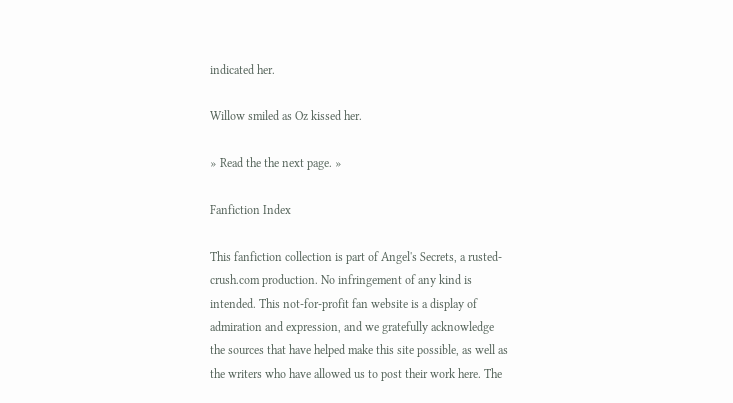indicated her.

Willow smiled as Oz kissed her.

» Read the the next page. »

Fanfiction Index

This fanfiction collection is part of Angel's Secrets, a rusted-crush.com production. No infringement of any kind is intended. This not-for-profit fan website is a display of admiration and expression, and we gratefully acknowledge the sources that have helped make this site possible, as well as the writers who have allowed us to post their work here. The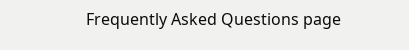Frequently Asked Questions page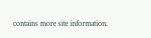contains more site information.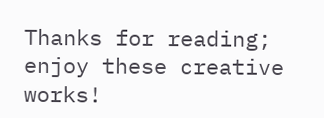Thanks for reading; enjoy these creative works!